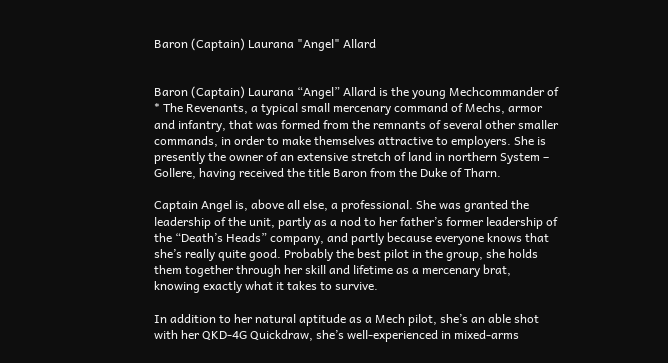Baron (Captain) Laurana "Angel" Allard


Baron (Captain) Laurana “Angel” Allard is the young Mechcommander of * The Revenants, a typical small mercenary command of Mechs, armor and infantry, that was formed from the remnants of several other smaller commands, in order to make themselves attractive to employers. She is presently the owner of an extensive stretch of land in northern System – Gollere, having received the title Baron from the Duke of Tharn.

Captain Angel is, above all else, a professional. She was granted the leadership of the unit, partly as a nod to her father’s former leadership of the “Death’s Heads” company, and partly because everyone knows that she’s really quite good. Probably the best pilot in the group, she holds them together through her skill and lifetime as a mercenary brat, knowing exactly what it takes to survive.

In addition to her natural aptitude as a Mech pilot, she’s an able shot with her QKD-4G Quickdraw, she’s well-experienced in mixed-arms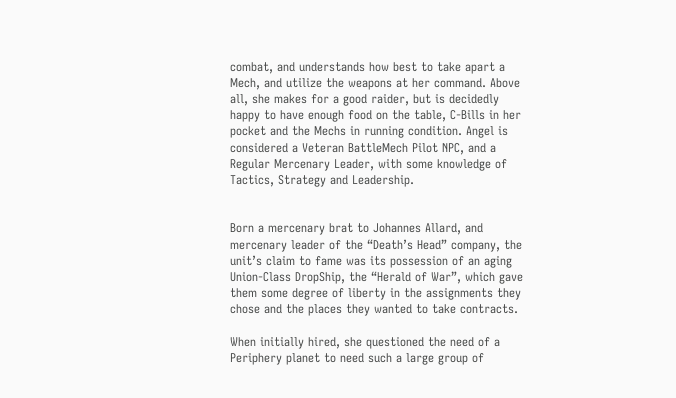combat, and understands how best to take apart a Mech, and utilize the weapons at her command. Above all, she makes for a good raider, but is decidedly happy to have enough food on the table, C-Bills in her pocket and the Mechs in running condition. Angel is considered a Veteran BattleMech Pilot NPC, and a Regular Mercenary Leader, with some knowledge of Tactics, Strategy and Leadership.


Born a mercenary brat to Johannes Allard, and mercenary leader of the “Death’s Head” company, the unit’s claim to fame was its possession of an aging Union-Class DropShip, the “Herald of War”, which gave them some degree of liberty in the assignments they chose and the places they wanted to take contracts.

When initially hired, she questioned the need of a Periphery planet to need such a large group of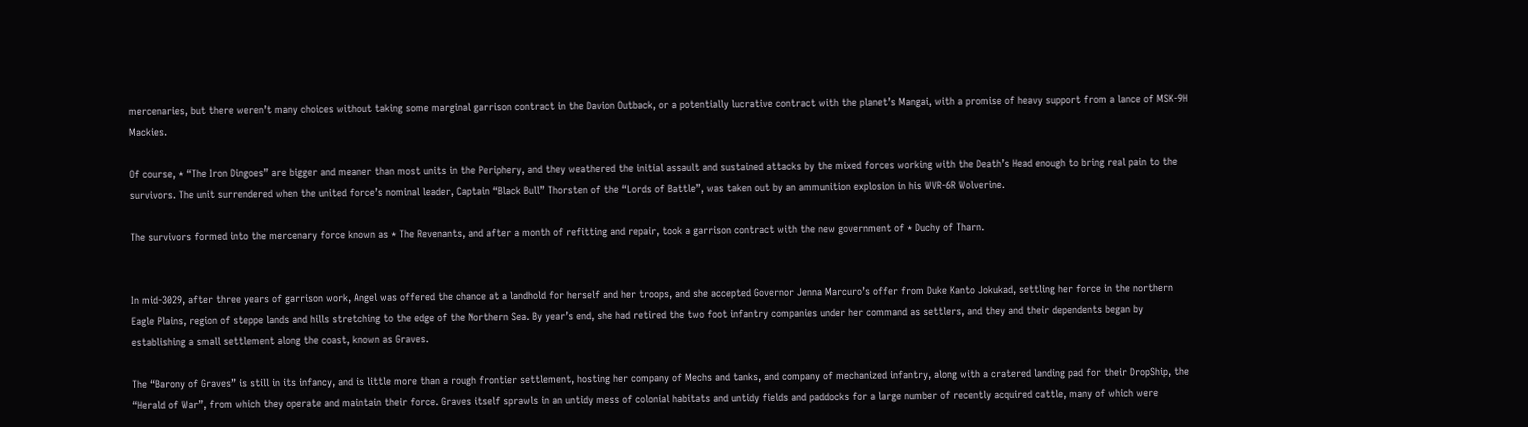mercenaries, but there weren’t many choices without taking some marginal garrison contract in the Davion Outback, or a potentially lucrative contract with the planet’s Mangai, with a promise of heavy support from a lance of MSK-9H Mackies.

Of course, * “The Iron Dingoes” are bigger and meaner than most units in the Periphery, and they weathered the initial assault and sustained attacks by the mixed forces working with the Death’s Head enough to bring real pain to the survivors. The unit surrendered when the united force’s nominal leader, Captain “Black Bull” Thorsten of the “Lords of Battle”, was taken out by an ammunition explosion in his WVR-6R Wolverine.

The survivors formed into the mercenary force known as * The Revenants, and after a month of refitting and repair, took a garrison contract with the new government of * Duchy of Tharn.


In mid-3029, after three years of garrison work, Angel was offered the chance at a landhold for herself and her troops, and she accepted Governor Jenna Marcuro’s offer from Duke Kanto Jokukad, settling her force in the northern Eagle Plains, region of steppe lands and hills stretching to the edge of the Northern Sea. By year’s end, she had retired the two foot infantry companies under her command as settlers, and they and their dependents began by establishing a small settlement along the coast, known as Graves.

The “Barony of Graves” is still in its infancy, and is little more than a rough frontier settlement, hosting her company of Mechs and tanks, and company of mechanized infantry, along with a cratered landing pad for their DropShip, the “Herald of War”, from which they operate and maintain their force. Graves itself sprawls in an untidy mess of colonial habitats and untidy fields and paddocks for a large number of recently acquired cattle, many of which were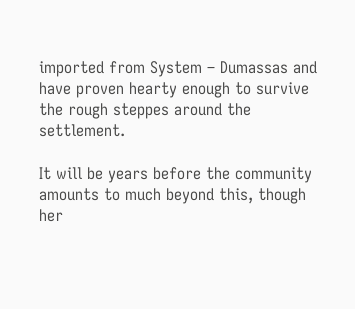imported from System – Dumassas and have proven hearty enough to survive the rough steppes around the settlement.

It will be years before the community amounts to much beyond this, though her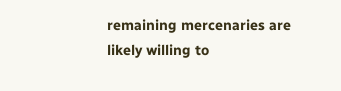remaining mercenaries are likely willing to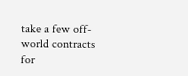take a few off-world contracts for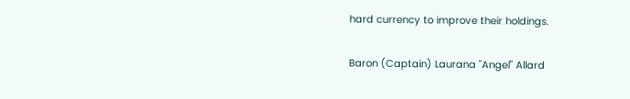hard currency to improve their holdings.

Baron (Captain) Laurana "Angel" Allard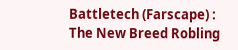Battletech (Farscape) : The New Breed Robling